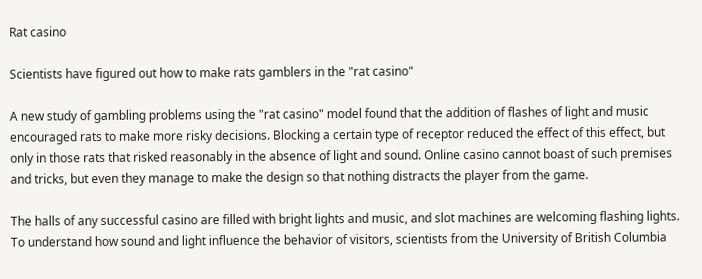Rat casino

Scientists have figured out how to make rats gamblers in the "rat casino"

A new study of gambling problems using the "rat casino" model found that the addition of flashes of light and music encouraged rats to make more risky decisions. Blocking a certain type of receptor reduced the effect of this effect, but only in those rats that risked reasonably in the absence of light and sound. Online casino cannot boast of such premises and tricks, but even they manage to make the design so that nothing distracts the player from the game.

The halls of any successful casino are filled with bright lights and music, and slot machines are welcoming flashing lights. To understand how sound and light influence the behavior of visitors, scientists from the University of British Columbia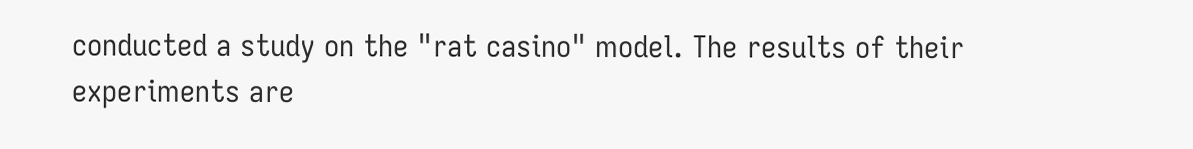conducted a study on the "rat casino" model. The results of their experiments are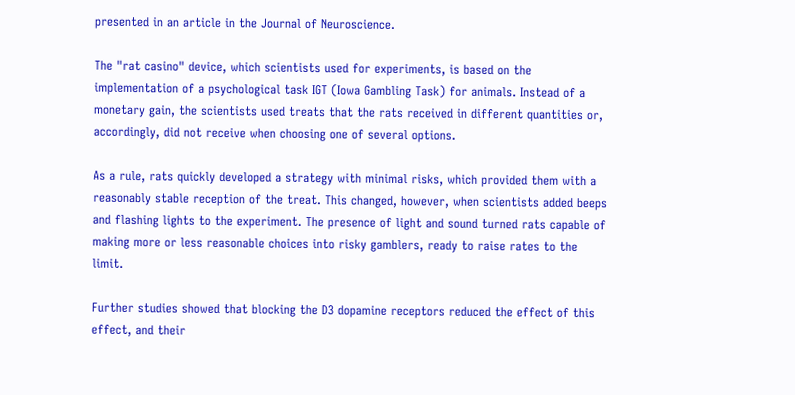presented in an article in the Journal of Neuroscience.

The "rat casino" device, which scientists used for experiments, is based on the implementation of a psychological task IGT (Iowa Gambling Task) for animals. Instead of a monetary gain, the scientists used treats that the rats received in different quantities or, accordingly, did not receive when choosing one of several options.

As a rule, rats quickly developed a strategy with minimal risks, which provided them with a reasonably stable reception of the treat. This changed, however, when scientists added beeps and flashing lights to the experiment. The presence of light and sound turned rats capable of making more or less reasonable choices into risky gamblers, ready to raise rates to the limit.

Further studies showed that blocking the D3 dopamine receptors reduced the effect of this effect, and their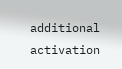additional activation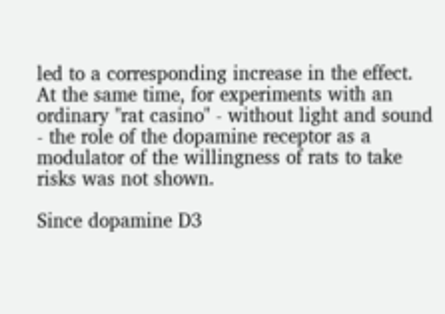led to a corresponding increase in the effect. At the same time, for experiments with an ordinary "rat casino" - without light and sound - the role of the dopamine receptor as a modulator of the willingness of rats to take risks was not shown.

Since dopamine D3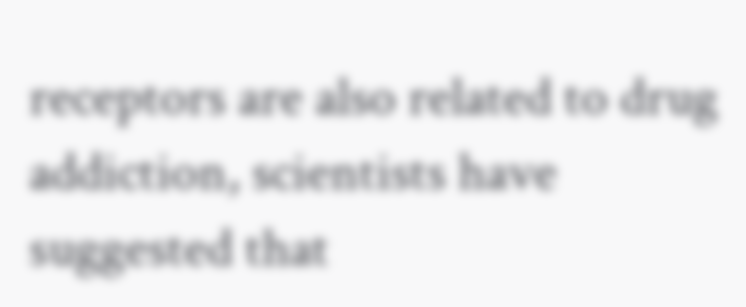receptors are also related to drug addiction, scientists have suggested that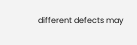different defects may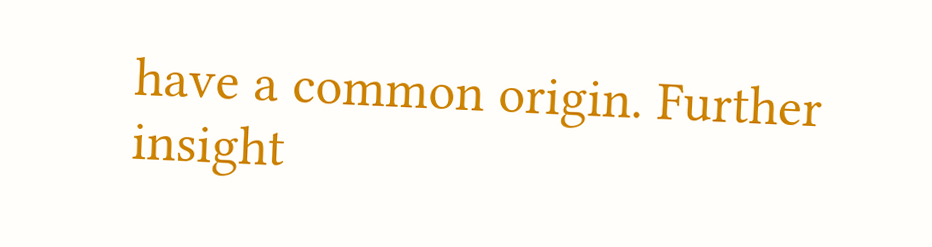have a common origin. Further insight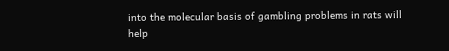into the molecular basis of gambling problems in rats will help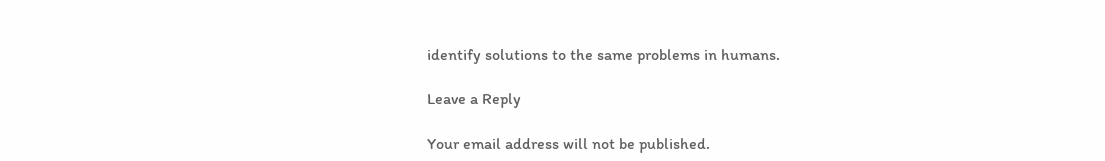identify solutions to the same problems in humans.

Leave a Reply

Your email address will not be published.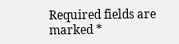Required fields are marked *